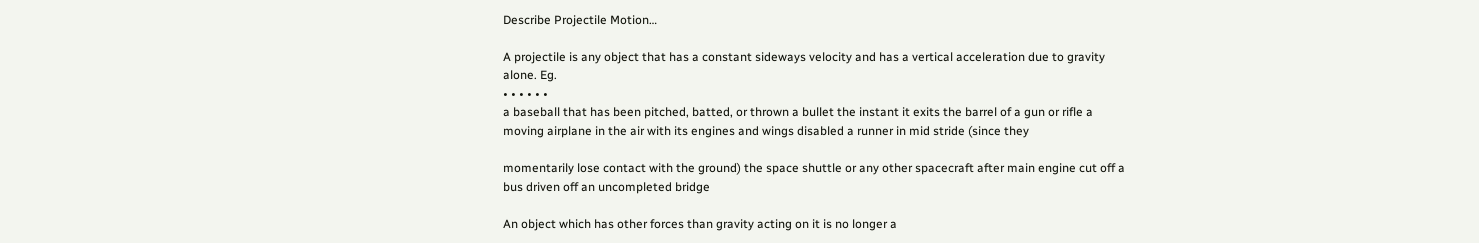Describe Projectile Motion…

A projectile is any object that has a constant sideways velocity and has a vertical acceleration due to gravity alone. Eg.
• • • • • •
a baseball that has been pitched, batted, or thrown a bullet the instant it exits the barrel of a gun or rifle a moving airplane in the air with its engines and wings disabled a runner in mid stride (since they

momentarily lose contact with the ground) the space shuttle or any other spacecraft after main engine cut off a bus driven off an uncompleted bridge

An object which has other forces than gravity acting on it is no longer a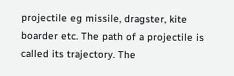projectile eg missile, dragster, kite boarder etc. The path of a projectile is called its trajectory. The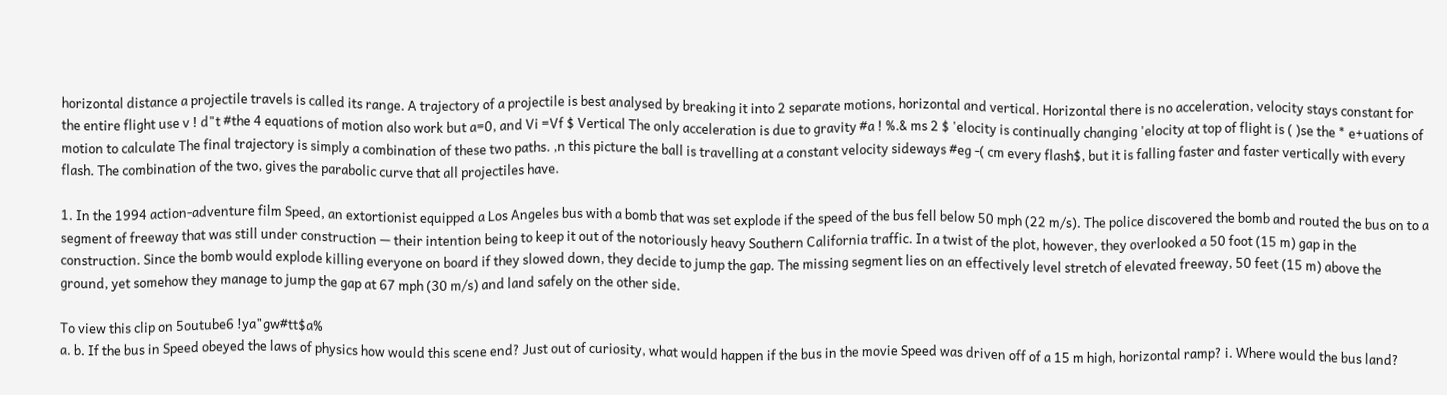horizontal distance a projectile travels is called its range. A trajectory of a projectile is best analysed by breaking it into 2 separate motions, horizontal and vertical. Horizontal there is no acceleration, velocity stays constant for the entire flight use v ! d"t #the 4 equations of motion also work but a=0, and Vi =Vf $ Vertical The only acceleration is due to gravity #a ! %.& ms 2 $ 'elocity is continually changing 'elocity at top of flight is ( )se the * e+uations of motion to calculate The final trajectory is simply a combination of these two paths. ,n this picture the ball is travelling at a constant velocity sideways #eg -( cm every flash$, but it is falling faster and faster vertically with every flash. The combination of the two, gives the parabolic curve that all projectiles have.

1. In the 1994 action-adventure film Speed, an extortionist equipped a Los Angeles bus with a bomb that was set explode if the speed of the bus fell below 50 mph (22 m/s). The police discovered the bomb and routed the bus on to a segment of freeway that was still under construction — their intention being to keep it out of the notoriously heavy Southern California traffic. In a twist of the plot, however, they overlooked a 50 foot (15 m) gap in the construction. Since the bomb would explode killing everyone on board if they slowed down, they decide to jump the gap. The missing segment lies on an effectively level stretch of elevated freeway, 50 feet (15 m) above the ground, yet somehow they manage to jump the gap at 67 mph (30 m/s) and land safely on the other side.

To view this clip on 5outube6 !ya"gw#tt$a%
a. b. If the bus in Speed obeyed the laws of physics how would this scene end? Just out of curiosity, what would happen if the bus in the movie Speed was driven off of a 15 m high, horizontal ramp? i. Where would the bus land?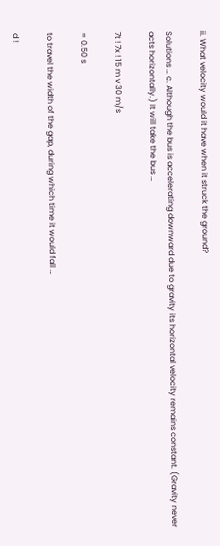ii. What velocity would it have when it struck the ground?

Solutions … c. Although the bus is accelerating downward due to gravity its horizontal velocity remains constant. (Gravity never acts horizontally.) It will take the bus …

7t ! 7x ! 15 m v 30 m/s

= 0.50 s

to travel the width of the gap, during which time it would fall …

d !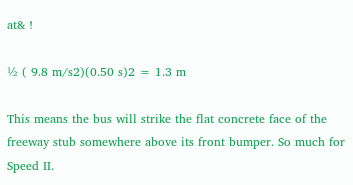at& !

½ ( 9.8 m/s2)(0.50 s)2 = 1.3 m

This means the bus will strike the flat concrete face of the freeway stub somewhere above its front bumper. So much for Speed II.